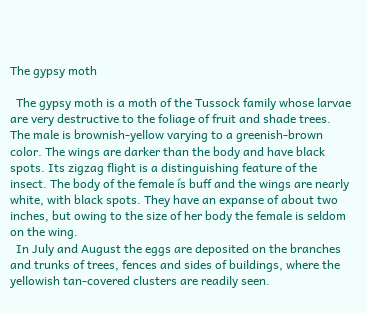The gypsy moth

  The gypsy moth is a moth of the Tussock family whose larvae are very destructive to the foliage of fruit and shade trees. The male is brownish-yellow varying to a greenish-brown color. The wings are darker than the body and have black spots. Its zigzag flight is a distinguishing feature of the insect. The body of the female ís buff and the wings are nearly white, with black spots. They have an expanse of about two inches, but owing to the size of her body the female is seldom on the wing.
  In July and August the eggs are deposited on the branches and trunks of trees, fences and sides of buildings, where the yellowish tan-covered clusters are readily seen.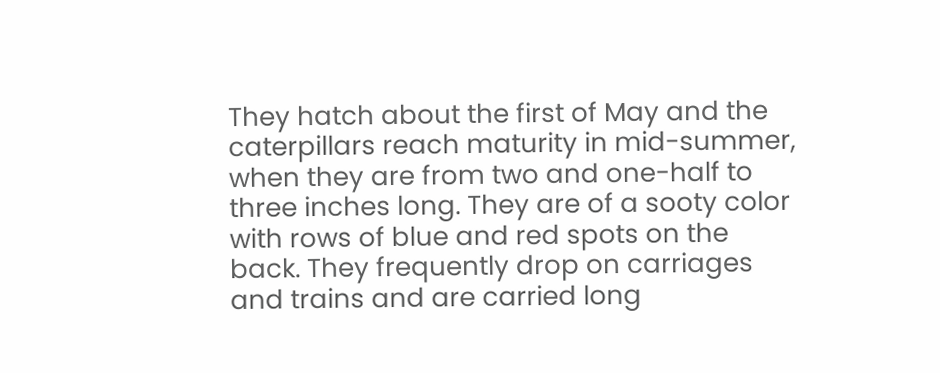They hatch about the first of May and the caterpillars reach maturity in mid-summer, when they are from two and one-half to three inches long. They are of a sooty color with rows of blue and red spots on the back. They frequently drop on carriages and trains and are carried long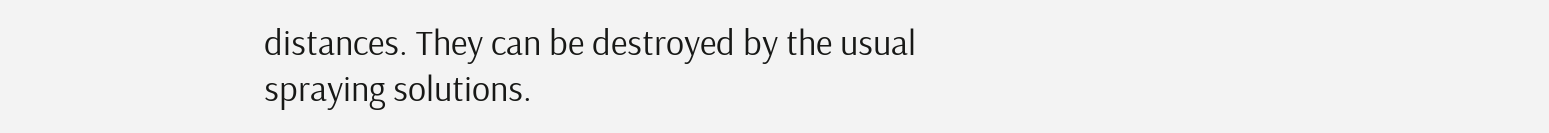distances. They can be destroyed by the usual spraying solutions.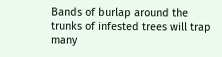Bands of burlap around the trunks of infested trees will trap many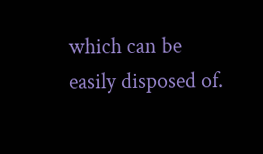which can be easily disposed of.